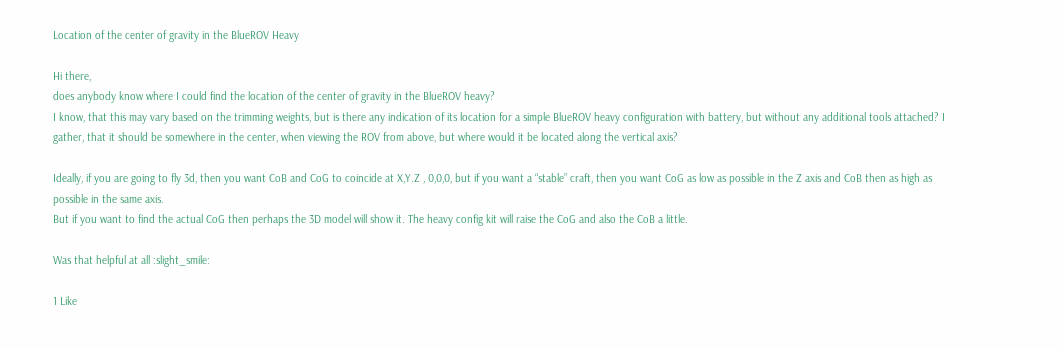Location of the center of gravity in the BlueROV Heavy

Hi there,
does anybody know where I could find the location of the center of gravity in the BlueROV heavy?
I know, that this may vary based on the trimming weights, but is there any indication of its location for a simple BlueROV heavy configuration with battery, but without any additional tools attached? I gather, that it should be somewhere in the center, when viewing the ROV from above, but where would it be located along the vertical axis?

Ideally, if you are going to fly 3d, then you want CoB and CoG to coincide at X,Y.Z , 0,0,0, but if you want a “stable” craft, then you want CoG as low as possible in the Z axis and CoB then as high as possible in the same axis.
But if you want to find the actual CoG then perhaps the 3D model will show it. The heavy config kit will raise the CoG and also the CoB a little.

Was that helpful at all :slight_smile:

1 Like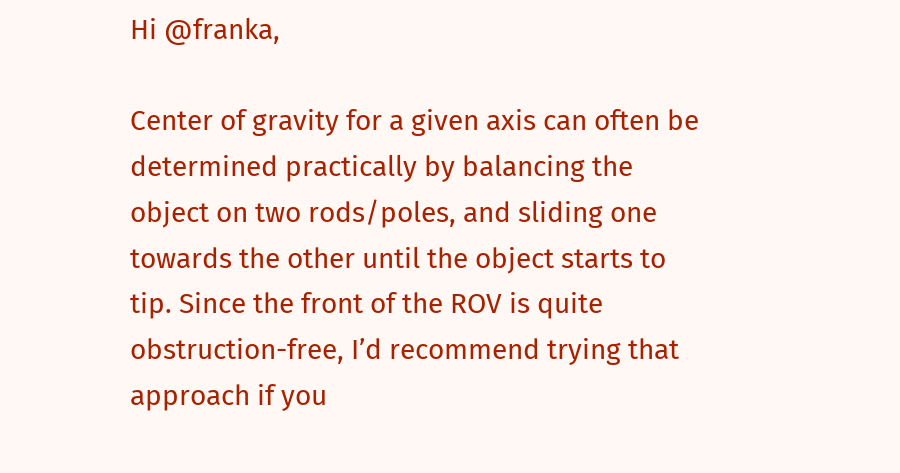Hi @franka,

Center of gravity for a given axis can often be determined practically by balancing the object on two rods/poles, and sliding one towards the other until the object starts to tip. Since the front of the ROV is quite obstruction-free, I’d recommend trying that approach if you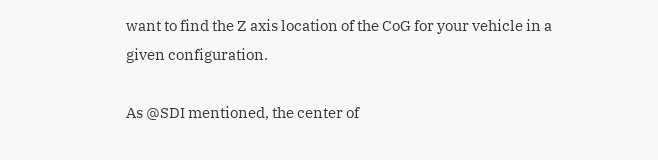want to find the Z axis location of the CoG for your vehicle in a given configuration.

As @SDI mentioned, the center of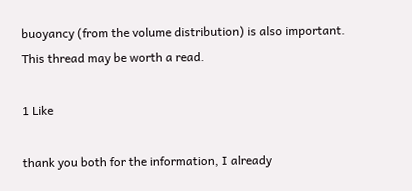buoyancy (from the volume distribution) is also important. This thread may be worth a read.

1 Like

thank you both for the information, I already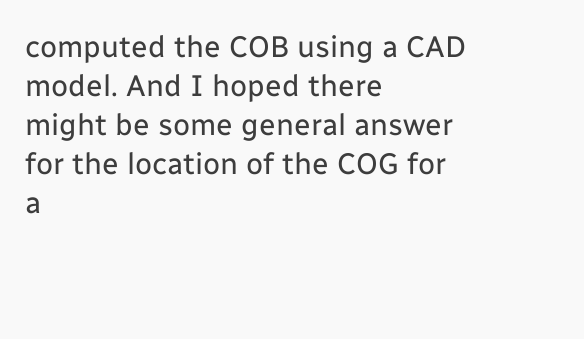computed the COB using a CAD model. And I hoped there might be some general answer for the location of the COG for a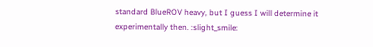standard BlueROV heavy, but I guess I will determine it experimentally then. :slight_smile: